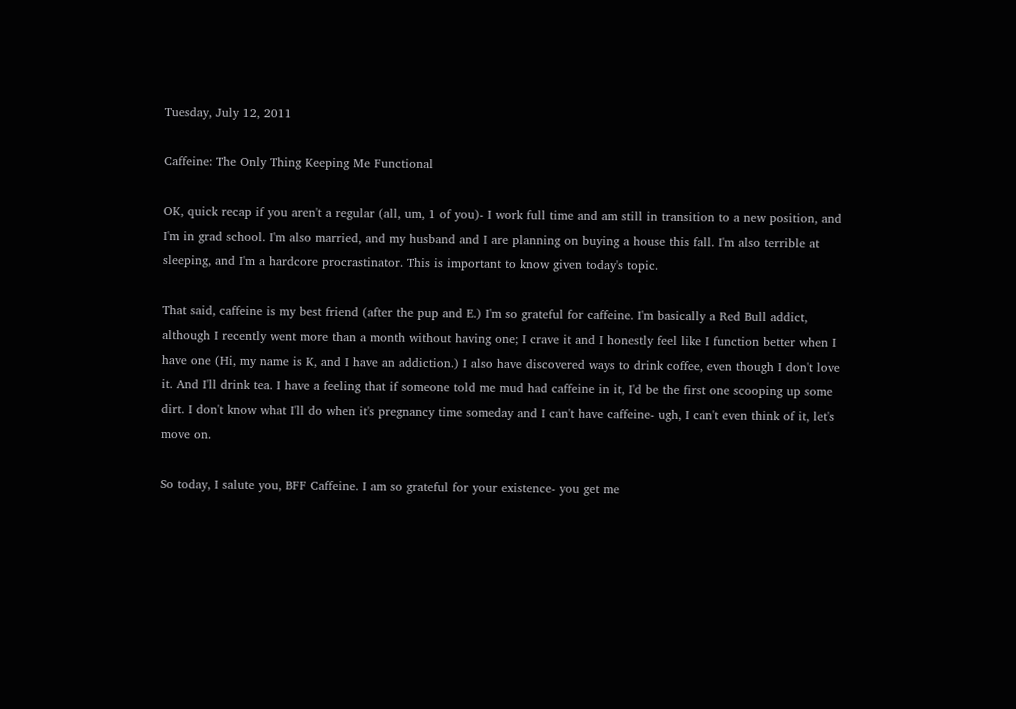Tuesday, July 12, 2011

Caffeine: The Only Thing Keeping Me Functional

OK, quick recap if you aren't a regular (all, um, 1 of you)- I work full time and am still in transition to a new position, and I'm in grad school. I'm also married, and my husband and I are planning on buying a house this fall. I'm also terrible at sleeping, and I'm a hardcore procrastinator. This is important to know given today's topic.

That said, caffeine is my best friend (after the pup and E.) I'm so grateful for caffeine. I'm basically a Red Bull addict, although I recently went more than a month without having one; I crave it and I honestly feel like I function better when I have one (Hi, my name is K, and I have an addiction.) I also have discovered ways to drink coffee, even though I don't love it. And I'll drink tea. I have a feeling that if someone told me mud had caffeine in it, I'd be the first one scooping up some dirt. I don't know what I'll do when it's pregnancy time someday and I can't have caffeine- ugh, I can't even think of it, let's move on.

So today, I salute you, BFF Caffeine. I am so grateful for your existence- you get me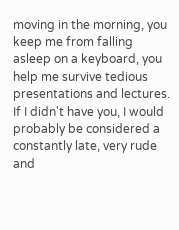moving in the morning, you keep me from falling asleep on a keyboard, you help me survive tedious presentations and lectures. If I didn't have you, I would probably be considered a constantly late, very rude and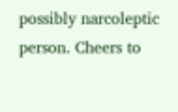possibly narcoleptic person. Cheers to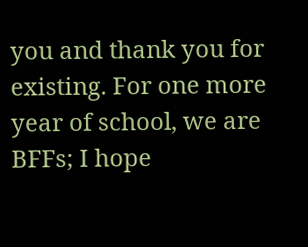you and thank you for existing. For one more year of school, we are BFFs; I hope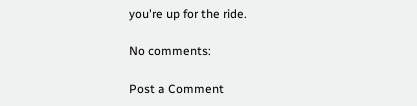you're up for the ride.

No comments:

Post a Comment